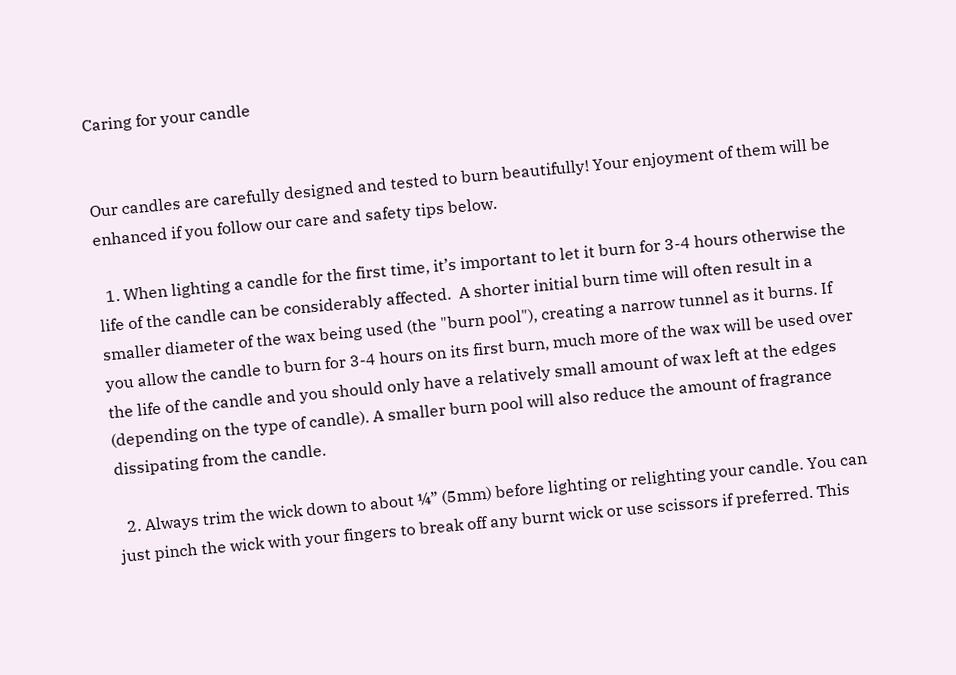Caring for your candle


Our candles are carefully designed and tested to burn beautifully! Your enjoyment of them will be enhanced if you follow our care and safety tips below.

  1. When lighting a candle for the first time, it’s important to let it burn for 3-4 hours otherwise the life of the candle can be considerably affected.  A shorter initial burn time will often result in a smaller diameter of the wax being used (the "burn pool"), creating a narrow tunnel as it burns. If you allow the candle to burn for 3-4 hours on its first burn, much more of the wax will be used over the life of the candle and you should only have a relatively small amount of wax left at the edges (depending on the type of candle). A smaller burn pool will also reduce the amount of fragrance dissipating from the candle.

  2. Always trim the wick down to about ¼” (5mm) before lighting or relighting your candle. You can just pinch the wick with your fingers to break off any burnt wick or use scissors if preferred. This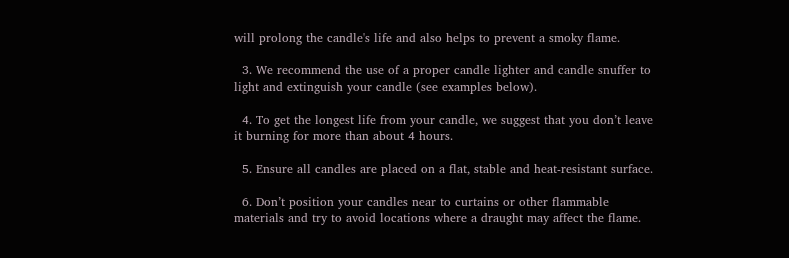will prolong the candle's life and also helps to prevent a smoky flame.

  3. We recommend the use of a proper candle lighter and candle snuffer to light and extinguish your candle (see examples below).

  4. To get the longest life from your candle, we suggest that you don’t leave it burning for more than about 4 hours.

  5. Ensure all candles are placed on a flat, stable and heat-resistant surface.

  6. Don’t position your candles near to curtains or other flammable materials and try to avoid locations where a draught may affect the flame.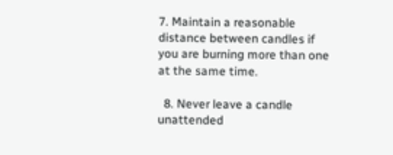7. Maintain a reasonable distance between candles if you are burning more than one at the same time.

  8. Never leave a candle unattended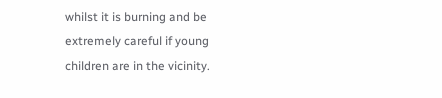whilst it is burning and be extremely careful if young children are in the vicinity.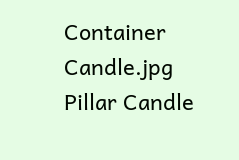Container Candle.jpg
Pillar Candle